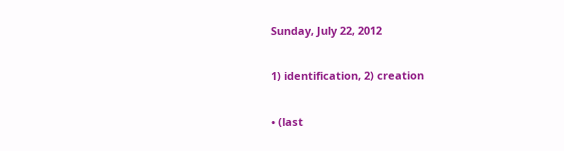Sunday, July 22, 2012

1) identification, 2) creation

• (last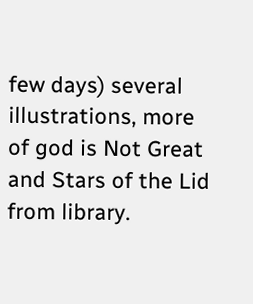few days) several illustrations, more of god is Not Great and Stars of the Lid from library.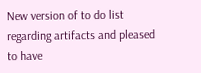New version of to do list regarding artifacts and pleased to have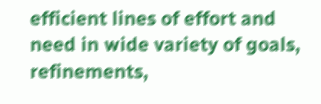efficient lines of effort and need in wide variety of goals, refinements,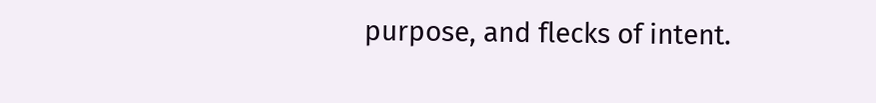purpose, and flecks of intent.